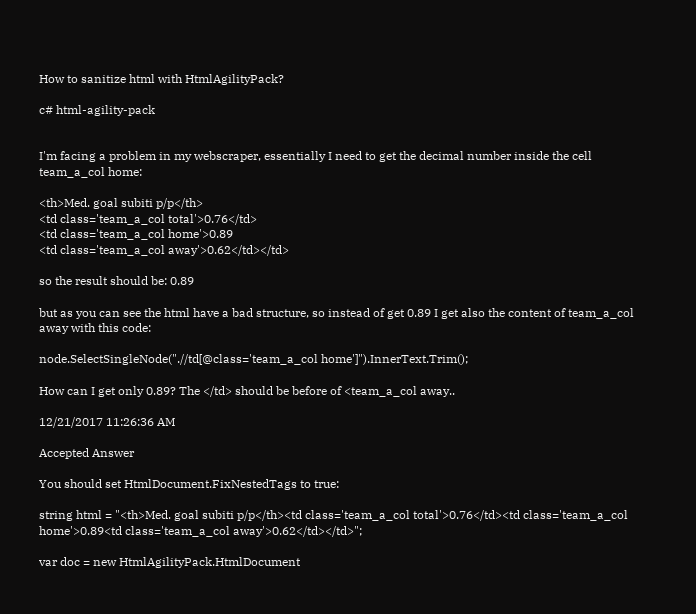How to sanitize html with HtmlAgilityPack?

c# html-agility-pack


I'm facing a problem in my webscraper, essentially I need to get the decimal number inside the cell team_a_col home:

<th>Med. goal subiti p/p</th>
<td class='team_a_col total'>0.76</td>
<td class='team_a_col home'>0.89
<td class='team_a_col away'>0.62</td></td>

so the result should be: 0.89

but as you can see the html have a bad structure, so instead of get 0.89 I get also the content of team_a_col away with this code:

node.SelectSingleNode(".//td[@class='team_a_col home']").InnerText.Trim();

How can I get only 0.89? The </td> should be before of <team_a_col away..

12/21/2017 11:26:36 AM

Accepted Answer

You should set HtmlDocument.FixNestedTags to true:

string html = "<th>Med. goal subiti p/p</th><td class='team_a_col total'>0.76</td><td class='team_a_col home'>0.89<td class='team_a_col away'>0.62</td></td>";

var doc = new HtmlAgilityPack.HtmlDocument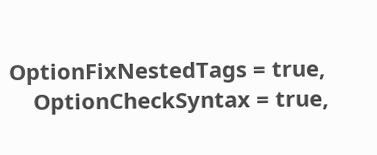OptionFixNestedTags = true,
    OptionCheckSyntax = true,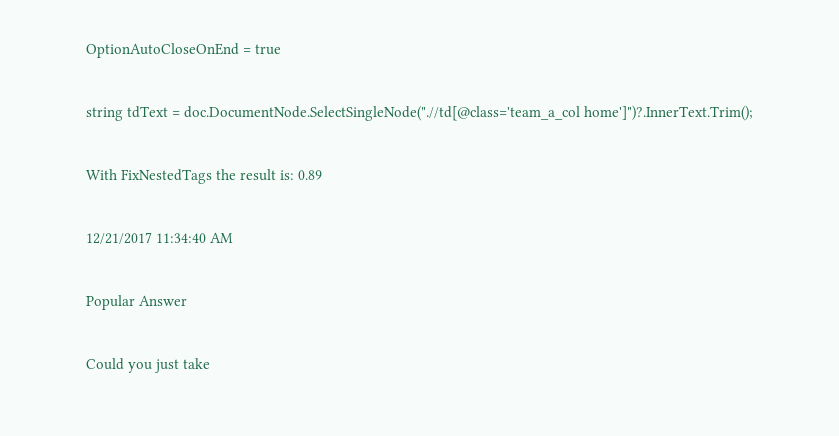OptionAutoCloseOnEnd = true

string tdText = doc.DocumentNode.SelectSingleNode(".//td[@class='team_a_col home']")?.InnerText.Trim();

With FixNestedTags the result is: 0.89

12/21/2017 11:34:40 AM

Popular Answer

Could you just take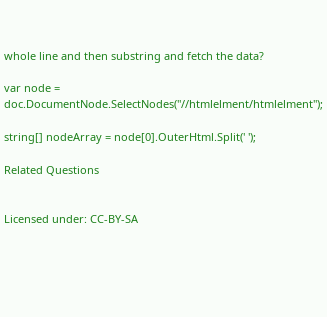whole line and then substring and fetch the data?

var node = doc.DocumentNode.SelectNodes("//htmlelment/htmlelment");

string[] nodeArray = node[0].OuterHtml.Split(' ');

Related Questions


Licensed under: CC-BY-SA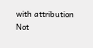with attribution
Not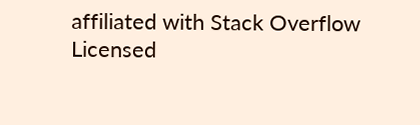affiliated with Stack Overflow
Licensed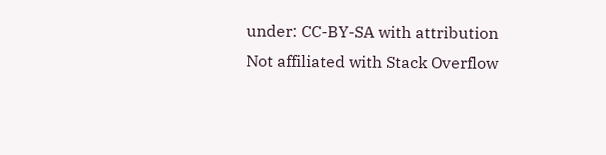under: CC-BY-SA with attribution
Not affiliated with Stack Overflow